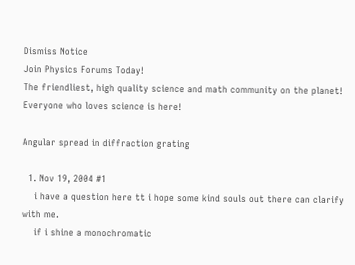Dismiss Notice
Join Physics Forums Today!
The friendliest, high quality science and math community on the planet! Everyone who loves science is here!

Angular spread in diffraction grating

  1. Nov 19, 2004 #1
    i have a question here tt i hope some kind souls out there can clarify with me.
    if i shine a monochromatic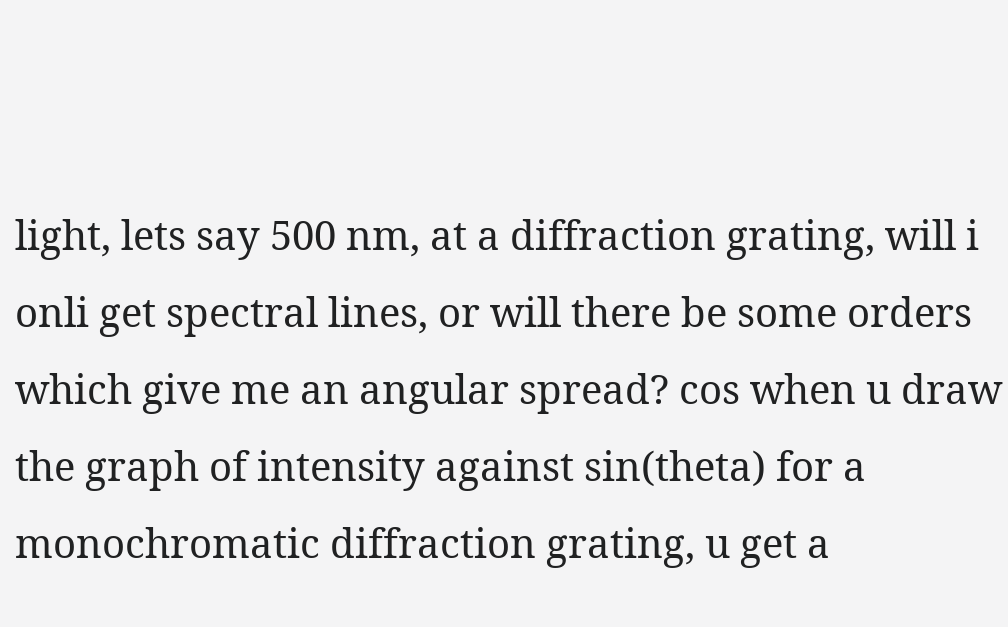light, lets say 500 nm, at a diffraction grating, will i onli get spectral lines, or will there be some orders which give me an angular spread? cos when u draw the graph of intensity against sin(theta) for a monochromatic diffraction grating, u get a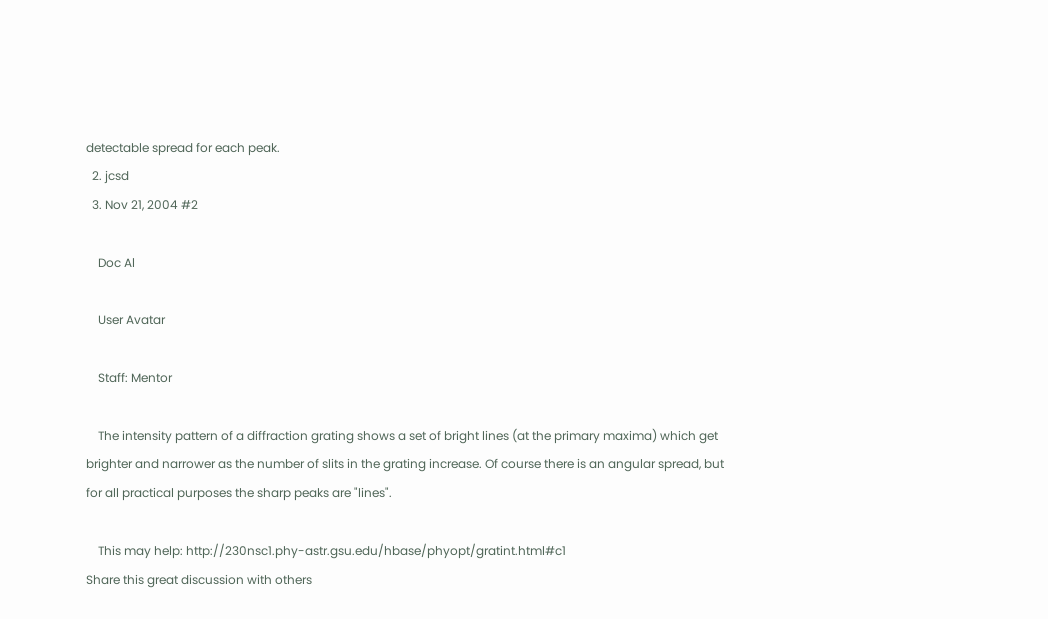detectable spread for each peak.
  2. jcsd
  3. Nov 21, 2004 #2

    Doc Al

    User Avatar

    Staff: Mentor

    The intensity pattern of a diffraction grating shows a set of bright lines (at the primary maxima) which get brighter and narrower as the number of slits in the grating increase. Of course there is an angular spread, but for all practical purposes the sharp peaks are "lines".

    This may help: http://230nsc1.phy-astr.gsu.edu/hbase/phyopt/gratint.html#c1
Share this great discussion with others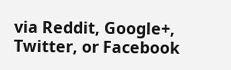via Reddit, Google+, Twitter, or Facebook